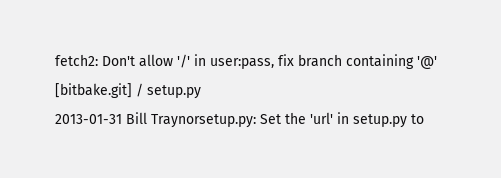fetch2: Don't allow '/' in user:pass, fix branch containing '@'
[bitbake.git] / setup.py
2013-01-31 Bill Traynorsetup.py: Set the 'url' in setup.py to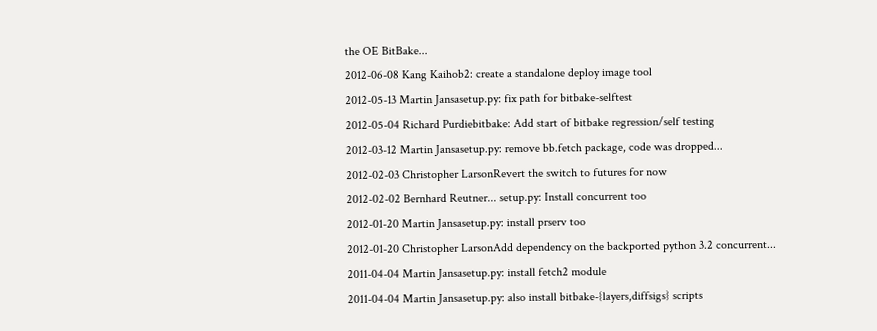the OE BitBake...
2012-06-08 Kang Kaihob2: create a standalone deploy image tool
2012-05-13 Martin Jansasetup.py: fix path for bitbake-selftest
2012-05-04 Richard Purdiebitbake: Add start of bitbake regression/self testing
2012-03-12 Martin Jansasetup.py: remove bb.fetch package, code was dropped...
2012-02-03 Christopher LarsonRevert the switch to futures for now
2012-02-02 Bernhard Reutner... setup.py: Install concurrent too
2012-01-20 Martin Jansasetup.py: install prserv too
2012-01-20 Christopher LarsonAdd dependency on the backported python 3.2 concurrent...
2011-04-04 Martin Jansasetup.py: install fetch2 module
2011-04-04 Martin Jansasetup.py: also install bitbake-{layers,diffsigs} scripts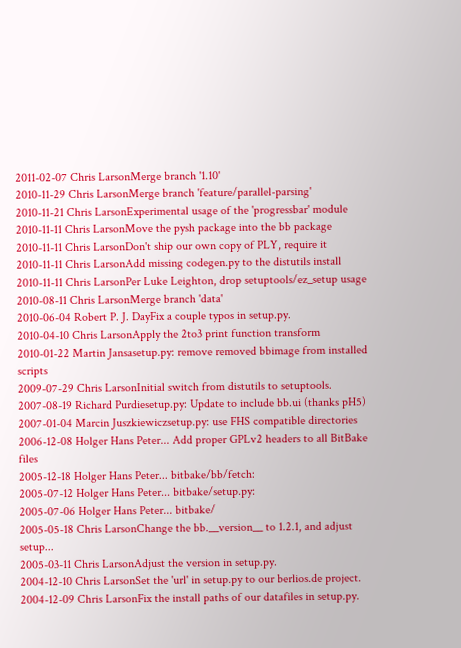2011-02-07 Chris LarsonMerge branch '1.10'
2010-11-29 Chris LarsonMerge branch 'feature/parallel-parsing'
2010-11-21 Chris LarsonExperimental usage of the 'progressbar' module
2010-11-11 Chris LarsonMove the pysh package into the bb package
2010-11-11 Chris LarsonDon't ship our own copy of PLY, require it
2010-11-11 Chris LarsonAdd missing codegen.py to the distutils install
2010-11-11 Chris LarsonPer Luke Leighton, drop setuptools/ez_setup usage
2010-08-11 Chris LarsonMerge branch 'data'
2010-06-04 Robert P. J. DayFix a couple typos in setup.py.
2010-04-10 Chris LarsonApply the 2to3 print function transform
2010-01-22 Martin Jansasetup.py: remove removed bbimage from installed scripts
2009-07-29 Chris LarsonInitial switch from distutils to setuptools.
2007-08-19 Richard Purdiesetup.py: Update to include bb.ui (thanks pH5)
2007-01-04 Marcin Juszkiewiczsetup.py: use FHS compatible directories
2006-12-08 Holger Hans Peter... Add proper GPLv2 headers to all BitBake files
2005-12-18 Holger Hans Peter... bitbake/bb/fetch:
2005-07-12 Holger Hans Peter... bitbake/setup.py:
2005-07-06 Holger Hans Peter... bitbake/
2005-05-18 Chris LarsonChange the bb.__version__ to 1.2.1, and adjust setup...
2005-03-11 Chris LarsonAdjust the version in setup.py.
2004-12-10 Chris LarsonSet the 'url' in setup.py to our berlios.de project.
2004-12-09 Chris LarsonFix the install paths of our datafiles in setup.py.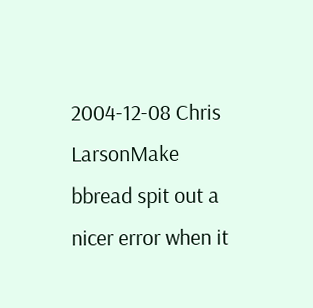2004-12-08 Chris LarsonMake bbread spit out a nicer error when it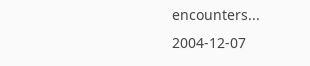encounters...
2004-12-07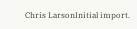Chris LarsonInitial import.